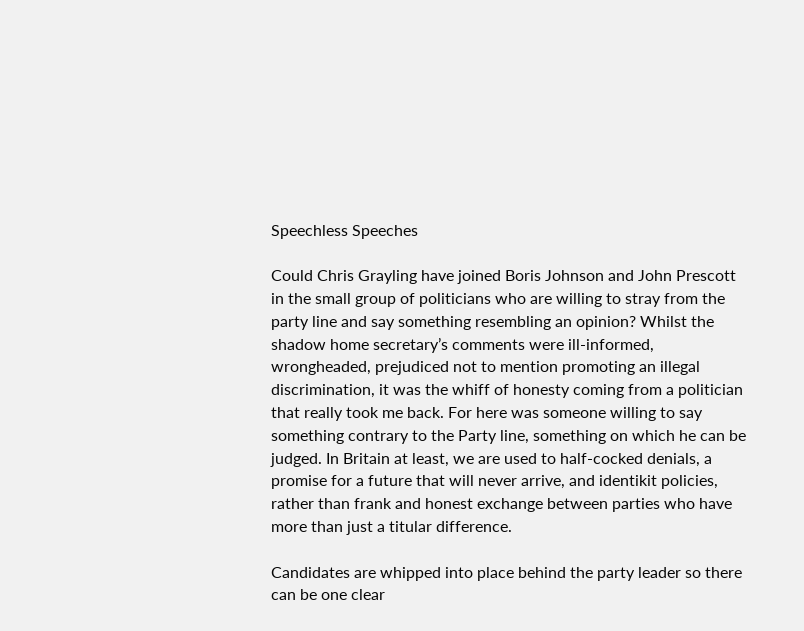Speechless Speeches

Could Chris Grayling have joined Boris Johnson and John Prescott in the small group of politicians who are willing to stray from the party line and say something resembling an opinion? Whilst the shadow home secretary’s comments were ill-informed, wrongheaded, prejudiced not to mention promoting an illegal discrimination, it was the whiff of honesty coming from a politician that really took me back. For here was someone willing to say something contrary to the Party line, something on which he can be judged. In Britain at least, we are used to half-cocked denials, a promise for a future that will never arrive, and identikit policies, rather than frank and honest exchange between parties who have more than just a titular difference.

Candidates are whipped into place behind the party leader so there can be one clear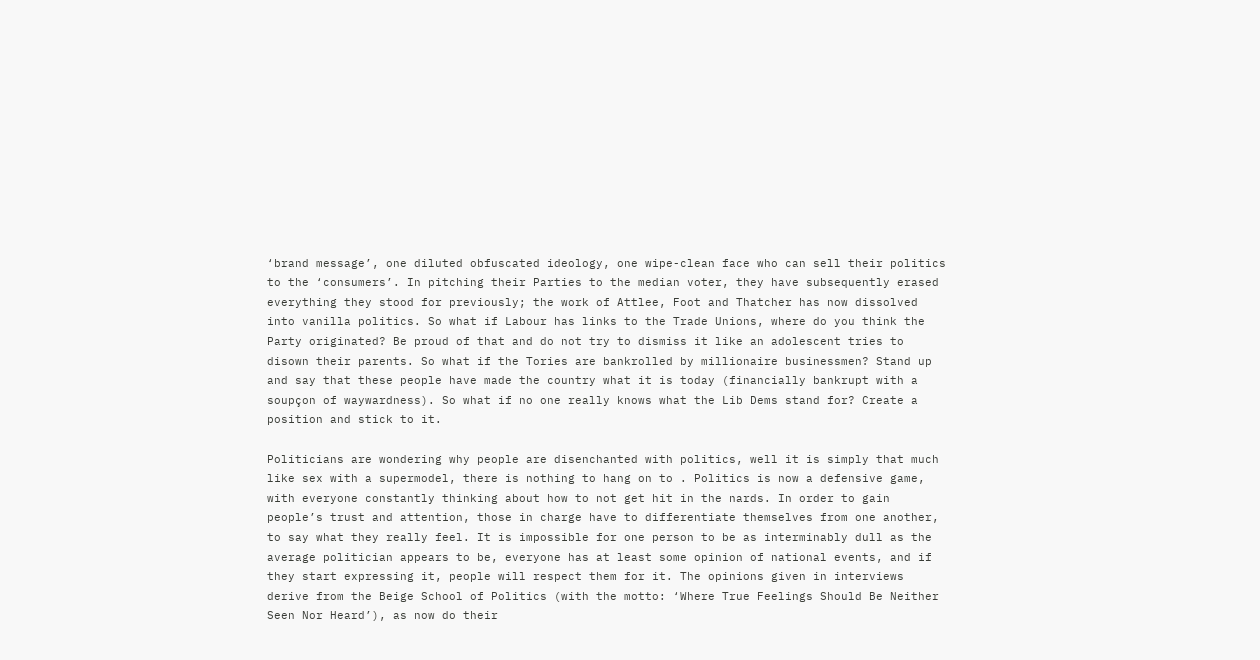‘brand message’, one diluted obfuscated ideology, one wipe-clean face who can sell their politics to the ‘consumers’. In pitching their Parties to the median voter, they have subsequently erased everything they stood for previously; the work of Attlee, Foot and Thatcher has now dissolved into vanilla politics. So what if Labour has links to the Trade Unions, where do you think the Party originated? Be proud of that and do not try to dismiss it like an adolescent tries to disown their parents. So what if the Tories are bankrolled by millionaire businessmen? Stand up and say that these people have made the country what it is today (financially bankrupt with a soupçon of waywardness). So what if no one really knows what the Lib Dems stand for? Create a position and stick to it.

Politicians are wondering why people are disenchanted with politics, well it is simply that much like sex with a supermodel, there is nothing to hang on to . Politics is now a defensive game, with everyone constantly thinking about how to not get hit in the nards. In order to gain people’s trust and attention, those in charge have to differentiate themselves from one another, to say what they really feel. It is impossible for one person to be as interminably dull as the average politician appears to be, everyone has at least some opinion of national events, and if they start expressing it, people will respect them for it. The opinions given in interviews derive from the Beige School of Politics (with the motto: ‘Where True Feelings Should Be Neither Seen Nor Heard’), as now do their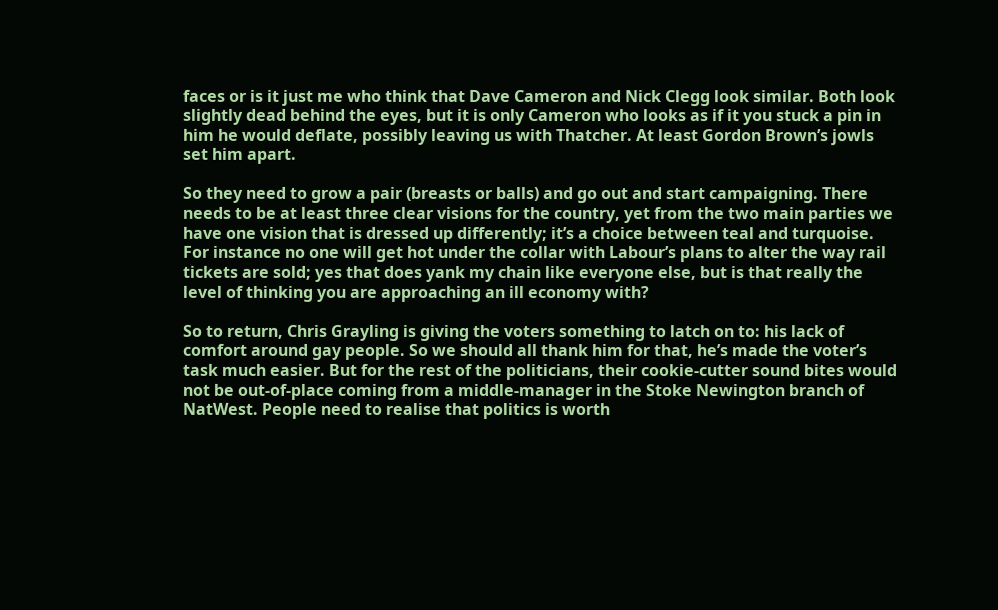faces or is it just me who think that Dave Cameron and Nick Clegg look similar. Both look slightly dead behind the eyes, but it is only Cameron who looks as if it you stuck a pin in him he would deflate, possibly leaving us with Thatcher. At least Gordon Brown’s jowls set him apart.

So they need to grow a pair (breasts or balls) and go out and start campaigning. There needs to be at least three clear visions for the country, yet from the two main parties we have one vision that is dressed up differently; it’s a choice between teal and turquoise. For instance no one will get hot under the collar with Labour’s plans to alter the way rail tickets are sold; yes that does yank my chain like everyone else, but is that really the level of thinking you are approaching an ill economy with?

So to return, Chris Grayling is giving the voters something to latch on to: his lack of comfort around gay people. So we should all thank him for that, he’s made the voter’s task much easier. But for the rest of the politicians, their cookie-cutter sound bites would not be out-of-place coming from a middle-manager in the Stoke Newington branch of NatWest. People need to realise that politics is worth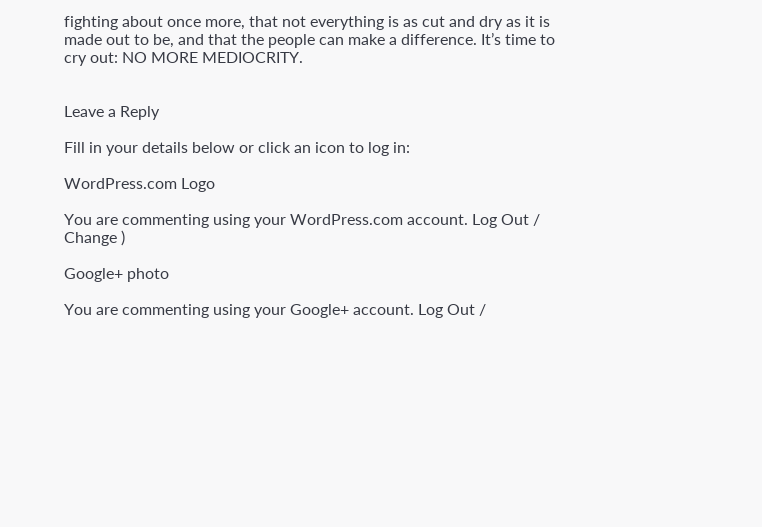fighting about once more, that not everything is as cut and dry as it is made out to be, and that the people can make a difference. It’s time to cry out: NO MORE MEDIOCRITY.


Leave a Reply

Fill in your details below or click an icon to log in:

WordPress.com Logo

You are commenting using your WordPress.com account. Log Out /  Change )

Google+ photo

You are commenting using your Google+ account. Log Out /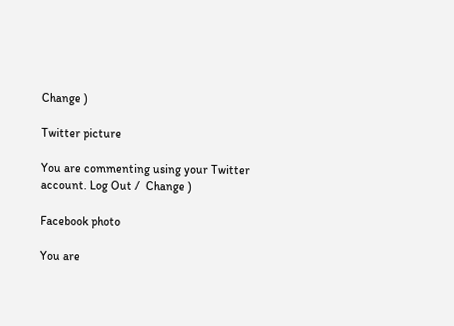Change )

Twitter picture

You are commenting using your Twitter account. Log Out /  Change )

Facebook photo

You are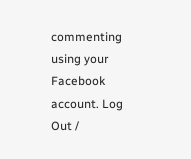commenting using your Facebook account. Log Out /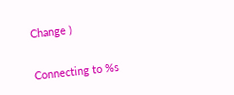Change )


Connecting to %s